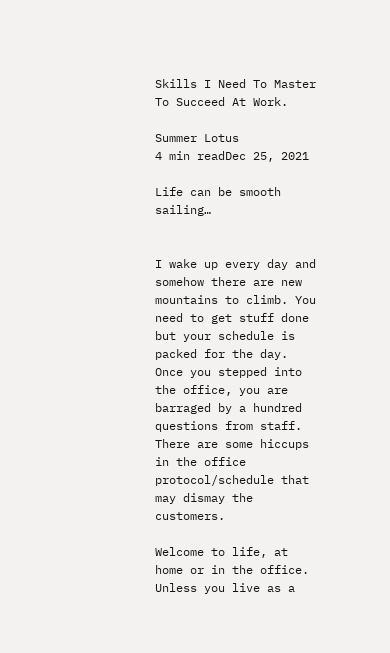Skills I Need To Master To Succeed At Work.

Summer Lotus
4 min readDec 25, 2021

Life can be smooth sailing…


I wake up every day and somehow there are new mountains to climb. You need to get stuff done but your schedule is packed for the day. Once you stepped into the office, you are barraged by a hundred questions from staff. There are some hiccups in the office protocol/schedule that may dismay the customers.

Welcome to life, at home or in the office. Unless you live as a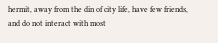hermit, away from the din of city life, have few friends, and do not interact with most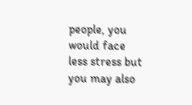people, you would face less stress but you may also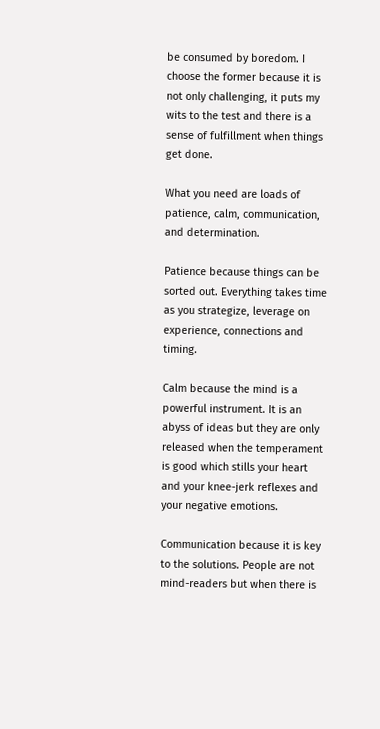be consumed by boredom. I choose the former because it is not only challenging, it puts my wits to the test and there is a sense of fulfillment when things get done.

What you need are loads of patience, calm, communication, and determination.

Patience because things can be sorted out. Everything takes time as you strategize, leverage on experience, connections and timing.

Calm because the mind is a powerful instrument. It is an abyss of ideas but they are only released when the temperament is good which stills your heart and your knee-jerk reflexes and your negative emotions.

Communication because it is key to the solutions. People are not mind-readers but when there is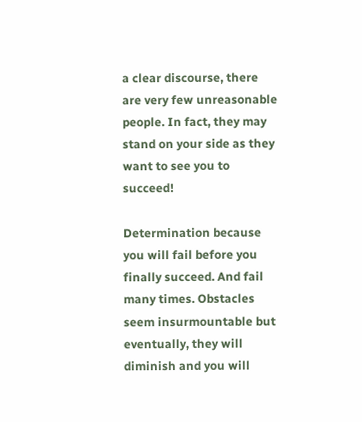a clear discourse, there are very few unreasonable people. In fact, they may stand on your side as they want to see you to succeed!

Determination because you will fail before you finally succeed. And fail many times. Obstacles seem insurmountable but eventually, they will diminish and you will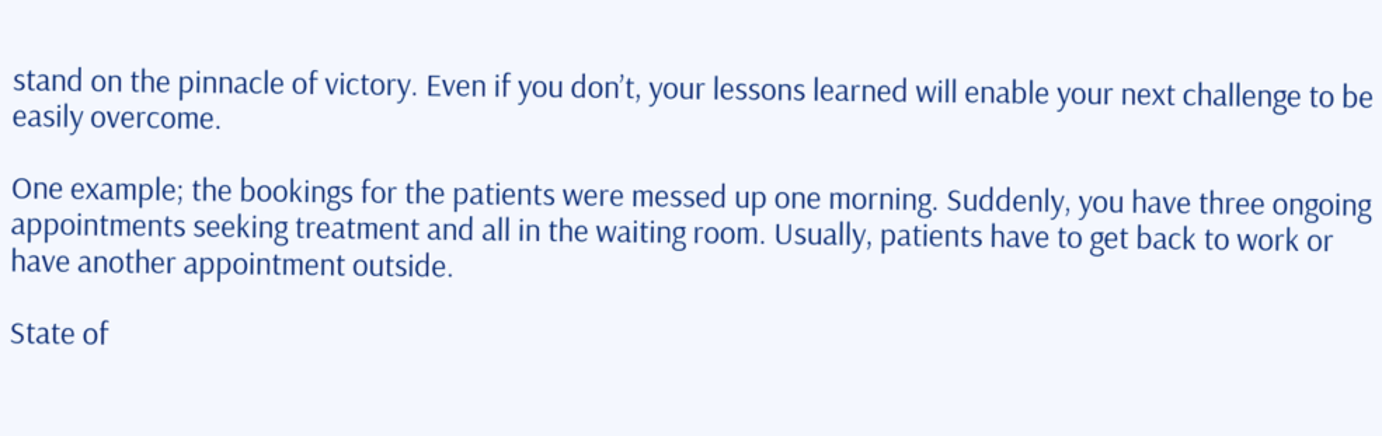stand on the pinnacle of victory. Even if you don’t, your lessons learned will enable your next challenge to be easily overcome.

One example; the bookings for the patients were messed up one morning. Suddenly, you have three ongoing appointments seeking treatment and all in the waiting room. Usually, patients have to get back to work or have another appointment outside.

State of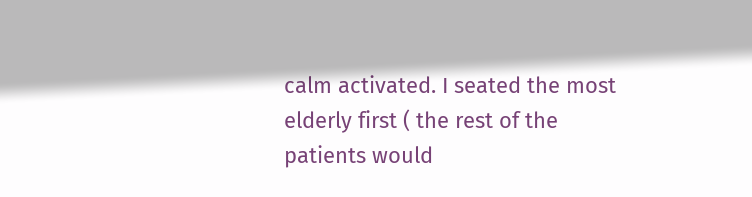calm activated. I seated the most elderly first ( the rest of the patients would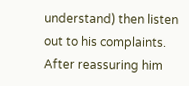understand) then listen out to his complaints. After reassuring him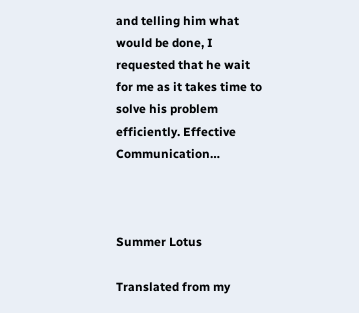and telling him what would be done, I requested that he wait for me as it takes time to solve his problem efficiently. Effective Communication…



Summer Lotus

Translated from my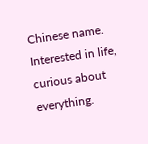Chinese name. Interested in life, curious about everything.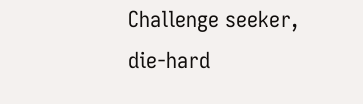Challenge seeker, die-hard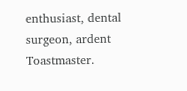enthusiast, dental surgeon, ardent Toastmaster.